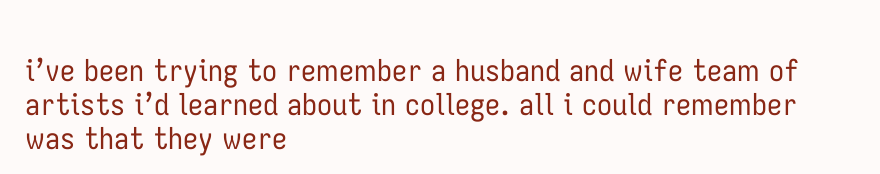i’ve been trying to remember a husband and wife team of artists i’d learned about in college. all i could remember was that they were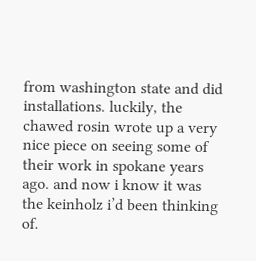from washington state and did installations. luckily, the chawed rosin wrote up a very nice piece on seeing some of their work in spokane years ago. and now i know it was the keinholz i’d been thinking of.